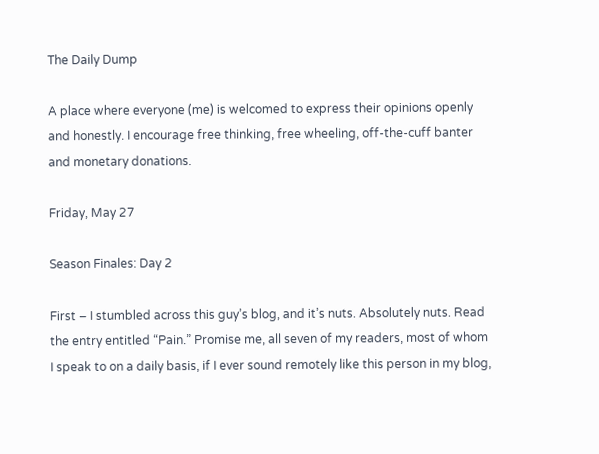The Daily Dump

A place where everyone (me) is welcomed to express their opinions openly and honestly. I encourage free thinking, free wheeling, off-the-cuff banter and monetary donations.

Friday, May 27

Season Finales: Day 2

First – I stumbled across this guy’s blog, and it’s nuts. Absolutely nuts. Read the entry entitled “Pain.” Promise me, all seven of my readers, most of whom I speak to on a daily basis, if I ever sound remotely like this person in my blog,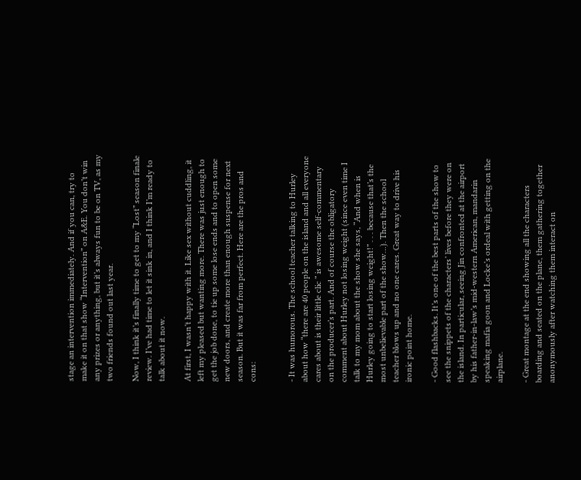stage an intervention immediately. And if you can, try to make it on that show “Intervention” on A&E. You don’t win any prizes or anything, but it’s always fun to be on TV, as my two friends found out last year.

Now, I think it’s finally time to get to my “Lost” season finale review. I’ve had time to let it sink in, and I think I’m ready to talk about it now.

At first, I wasn’t happy with it. Like sex without cuddling, it left my pleased but wanting more. There was just enough to get the job done, to tie up some lose ends and to open some new doors, and create more than enough suspense for next season. But it was far from perfect. Here are the pros and cons:


- It was humorous. The school teacher talking to Hurley about how “there are 40 people on the island and all everyone cares about is their little clic ” is awesome self-commentary on the producer’s part. And of course the obligatory comment about Hurley not losing weight (since even time I talk to my mom about the show she says, “And when is Hurley going to start losing weight!” . . . because that’s the most unbelievable part of the show…). Then the school teacher blows up and no one cares. Great way to drive his ironic point home.

- Good flashbacks. It’s one of the best parts of the show to see the snippets of the characters’ lives before they were on the island. In particular, seeing Jin confronted at the airport by his father-in-law’s mid-western American, mandarin speaking mafia goon and Locke’s ordeal with getting on the airplane.

- Great montage at the end showing all the characters boarding and seated on the plane, them gathering together anonymously after watching them interact on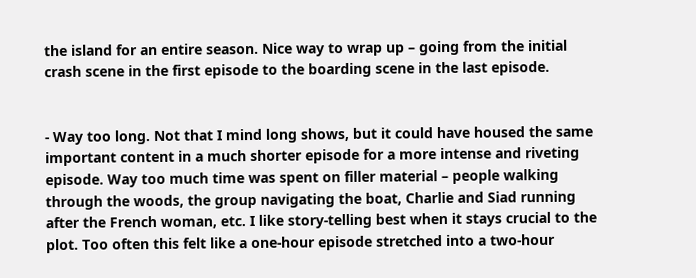the island for an entire season. Nice way to wrap up – going from the initial crash scene in the first episode to the boarding scene in the last episode.


- Way too long. Not that I mind long shows, but it could have housed the same important content in a much shorter episode for a more intense and riveting episode. Way too much time was spent on filler material – people walking through the woods, the group navigating the boat, Charlie and Siad running after the French woman, etc. I like story-telling best when it stays crucial to the plot. Too often this felt like a one-hour episode stretched into a two-hour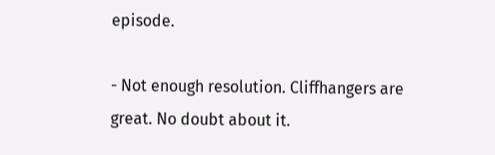episode.

- Not enough resolution. Cliffhangers are great. No doubt about it.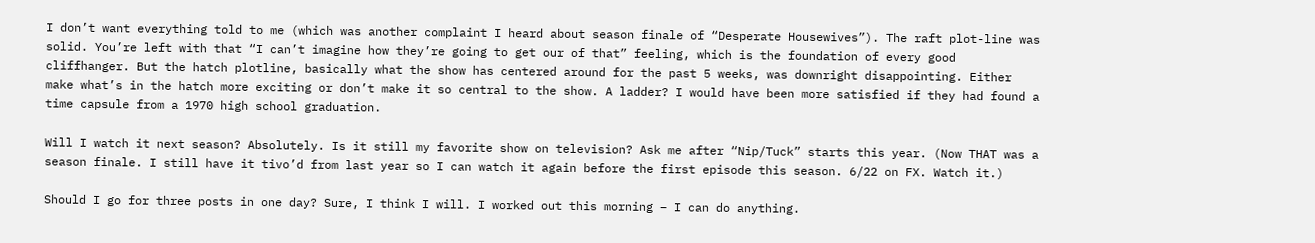I don’t want everything told to me (which was another complaint I heard about season finale of “Desperate Housewives”). The raft plot-line was solid. You’re left with that “I can’t imagine how they’re going to get our of that” feeling, which is the foundation of every good cliffhanger. But the hatch plotline, basically what the show has centered around for the past 5 weeks, was downright disappointing. Either make what’s in the hatch more exciting or don’t make it so central to the show. A ladder? I would have been more satisfied if they had found a time capsule from a 1970 high school graduation.

Will I watch it next season? Absolutely. Is it still my favorite show on television? Ask me after “Nip/Tuck” starts this year. (Now THAT was a season finale. I still have it tivo’d from last year so I can watch it again before the first episode this season. 6/22 on FX. Watch it.)

Should I go for three posts in one day? Sure, I think I will. I worked out this morning – I can do anything.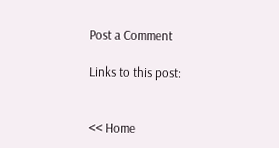Post a Comment

Links to this post:


<< Home